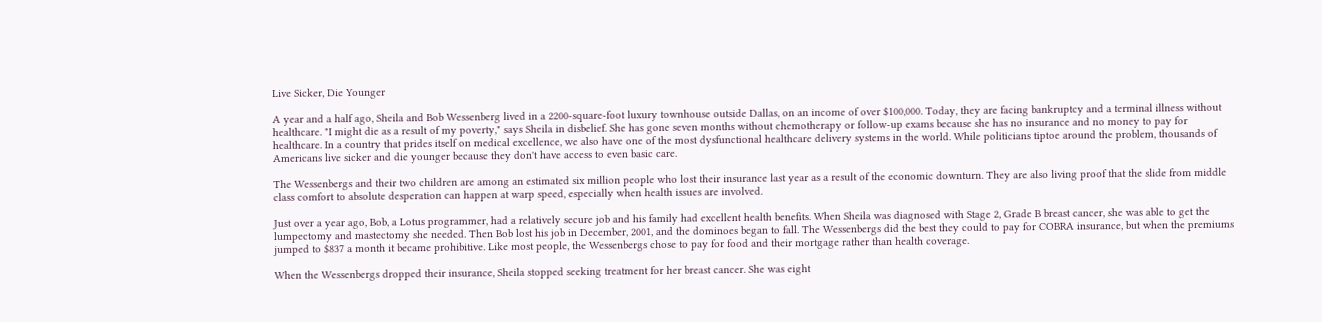Live Sicker, Die Younger

A year and a half ago, Sheila and Bob Wessenberg lived in a 2200-square-foot luxury townhouse outside Dallas, on an income of over $100,000. Today, they are facing bankruptcy and a terminal illness without healthcare. "I might die as a result of my poverty," says Sheila in disbelief. She has gone seven months without chemotherapy or follow-up exams because she has no insurance and no money to pay for healthcare. In a country that prides itself on medical excellence, we also have one of the most dysfunctional healthcare delivery systems in the world. While politicians tiptoe around the problem, thousands of Americans live sicker and die younger because they don't have access to even basic care.

The Wessenbergs and their two children are among an estimated six million people who lost their insurance last year as a result of the economic downturn. They are also living proof that the slide from middle class comfort to absolute desperation can happen at warp speed, especially when health issues are involved.

Just over a year ago, Bob, a Lotus programmer, had a relatively secure job and his family had excellent health benefits. When Sheila was diagnosed with Stage 2, Grade B breast cancer, she was able to get the lumpectomy and mastectomy she needed. Then Bob lost his job in December, 2001, and the dominoes began to fall. The Wessenbergs did the best they could to pay for COBRA insurance, but when the premiums jumped to $837 a month it became prohibitive. Like most people, the Wessenbergs chose to pay for food and their mortgage rather than health coverage.

When the Wessenbergs dropped their insurance, Sheila stopped seeking treatment for her breast cancer. She was eight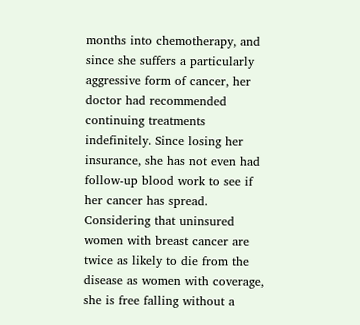months into chemotherapy, and since she suffers a particularly aggressive form of cancer, her doctor had recommended continuing treatments indefinitely. Since losing her insurance, she has not even had follow-up blood work to see if her cancer has spread. Considering that uninsured women with breast cancer are twice as likely to die from the disease as women with coverage, she is free falling without a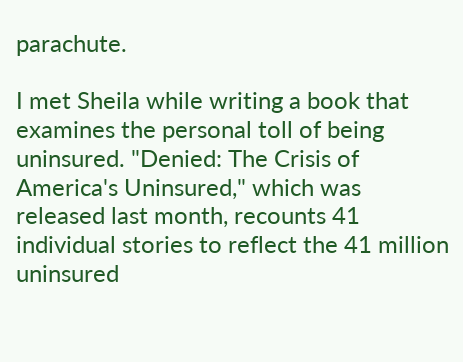parachute.

I met Sheila while writing a book that examines the personal toll of being uninsured. "Denied: The Crisis of America's Uninsured," which was released last month, recounts 41 individual stories to reflect the 41 million uninsured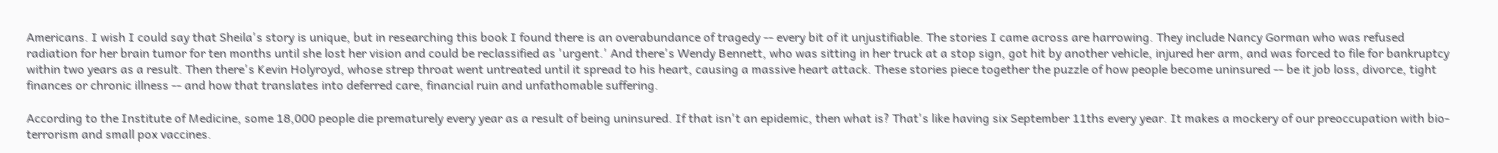Americans. I wish I could say that Sheila's story is unique, but in researching this book I found there is an overabundance of tragedy -- every bit of it unjustifiable. The stories I came across are harrowing. They include Nancy Gorman who was refused radiation for her brain tumor for ten months until she lost her vision and could be reclassified as 'urgent.' And there's Wendy Bennett, who was sitting in her truck at a stop sign, got hit by another vehicle, injured her arm, and was forced to file for bankruptcy within two years as a result. Then there's Kevin Holyroyd, whose strep throat went untreated until it spread to his heart, causing a massive heart attack. These stories piece together the puzzle of how people become uninsured -- be it job loss, divorce, tight finances or chronic illness -- and how that translates into deferred care, financial ruin and unfathomable suffering.

According to the Institute of Medicine, some 18,000 people die prematurely every year as a result of being uninsured. If that isn't an epidemic, then what is? That's like having six September 11ths every year. It makes a mockery of our preoccupation with bio-terrorism and small pox vaccines.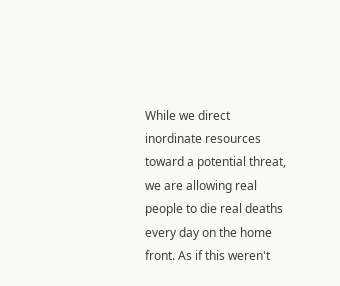While we direct inordinate resources toward a potential threat, we are allowing real people to die real deaths every day on the home front. As if this weren't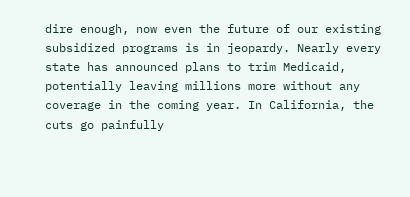dire enough, now even the future of our existing subsidized programs is in jeopardy. Nearly every state has announced plans to trim Medicaid, potentially leaving millions more without any coverage in the coming year. In California, the cuts go painfully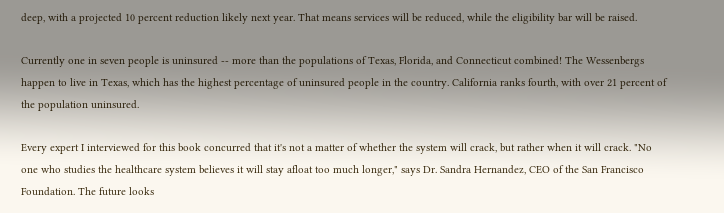deep, with a projected 10 percent reduction likely next year. That means services will be reduced, while the eligibility bar will be raised.

Currently one in seven people is uninsured -- more than the populations of Texas, Florida, and Connecticut combined! The Wessenbergs happen to live in Texas, which has the highest percentage of uninsured people in the country. California ranks fourth, with over 21 percent of the population uninsured.

Every expert I interviewed for this book concurred that it's not a matter of whether the system will crack, but rather when it will crack. "No one who studies the healthcare system believes it will stay afloat too much longer," says Dr. Sandra Hernandez, CEO of the San Francisco Foundation. The future looks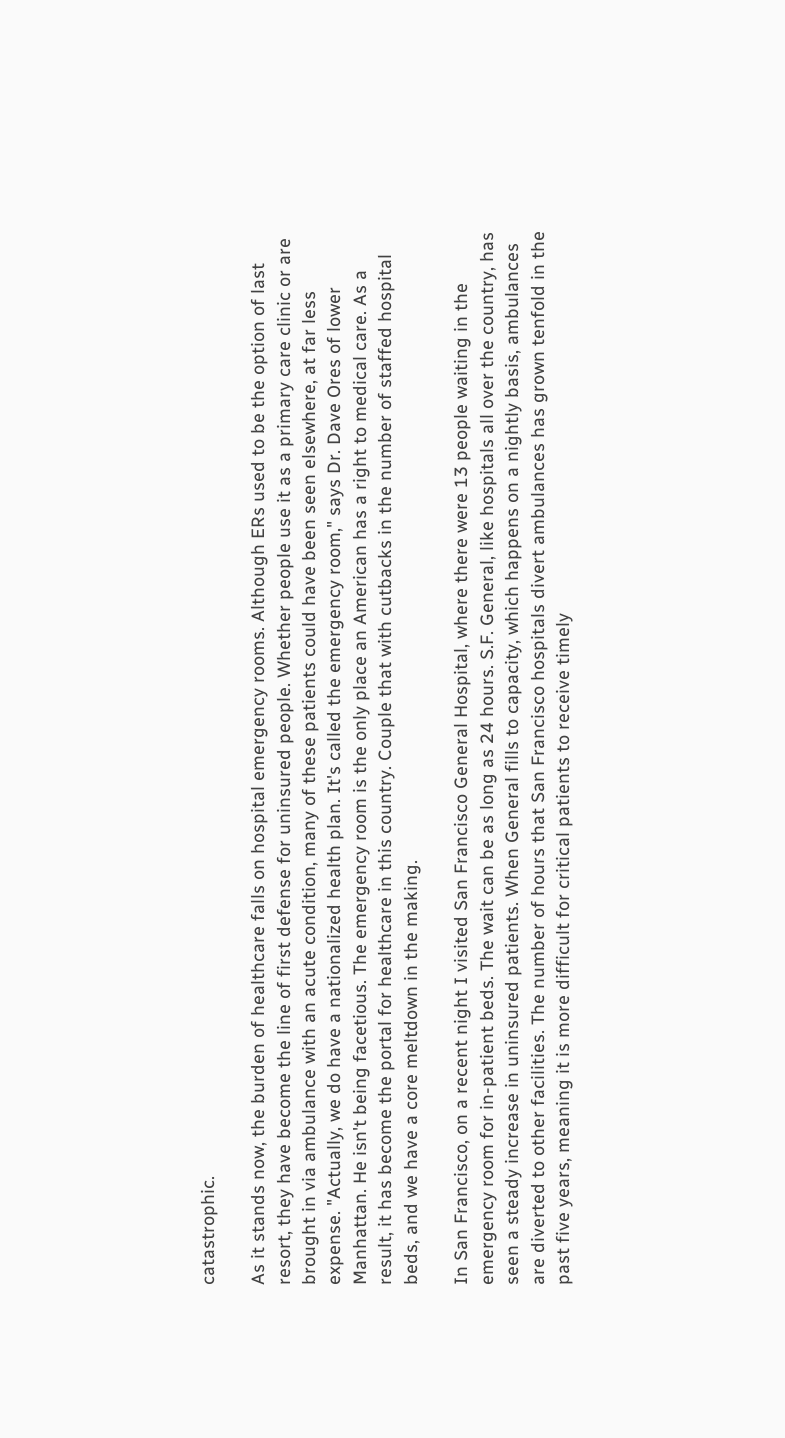catastrophic.

As it stands now, the burden of healthcare falls on hospital emergency rooms. Although ERs used to be the option of last resort, they have become the line of first defense for uninsured people. Whether people use it as a primary care clinic or are brought in via ambulance with an acute condition, many of these patients could have been seen elsewhere, at far less expense. "Actually, we do have a nationalized health plan. It's called the emergency room," says Dr. Dave Ores of lower Manhattan. He isn't being facetious. The emergency room is the only place an American has a right to medical care. As a result, it has become the portal for healthcare in this country. Couple that with cutbacks in the number of staffed hospital beds, and we have a core meltdown in the making.

In San Francisco, on a recent night I visited San Francisco General Hospital, where there were 13 people waiting in the emergency room for in-patient beds. The wait can be as long as 24 hours. S.F. General, like hospitals all over the country, has seen a steady increase in uninsured patients. When General fills to capacity, which happens on a nightly basis, ambulances are diverted to other facilities. The number of hours that San Francisco hospitals divert ambulances has grown tenfold in the past five years, meaning it is more difficult for critical patients to receive timely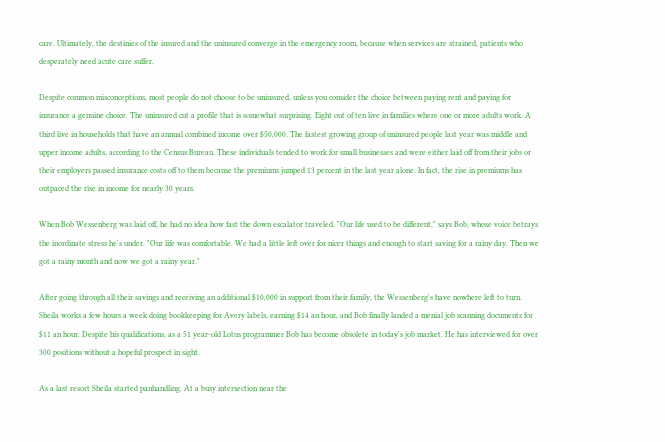care. Ultimately, the destinies of the insured and the uninsured converge in the emergency room, because when services are strained, patients who desperately need acute care suffer.

Despite common misconceptions, most people do not choose to be uninsured, unless you consider the choice between paying rent and paying for insurance a genuine choice. The uninsured cut a profile that is somewhat surprising. Eight out of ten live in families where one or more adults work. A third live in households that have an annual combined income over $50,000. The fastest growing group of uninsured people last year was middle and upper income adults, according to the Census Bureau. These individuals tended to work for small businesses and were either laid off from their jobs or their employers passed insurance costs off to them because the premiums jumped 13 percent in the last year alone. In fact, the rise in premiums has outpaced the rise in income for nearly 30 years.

When Bob Wessenberg was laid off, he had no idea how fast the down escalator traveled. "Our life used to be different," says Bob, whose voice betrays the inordinate stress he's under. "Our life was comfortable. We had a little left over for nicer things and enough to start saving for a rainy day. Then we got a rainy month and now we got a rainy year."

After going through all their savings and receiving an additional $10,000 in support from their family, the Wessenberg's have nowhere left to turn. Sheila works a few hours a week doing bookkeeping for Avery labels, earning $14 an hour, and Bob finally landed a menial job scanning documents for $11 an hour. Despite his qualifications, as a 51 year-old Lotus programmer Bob has become obsolete in today's job market. He has interviewed for over 300 positions without a hopeful prospect in sight.

As a last resort Sheila started panhandling. At a busy intersection near the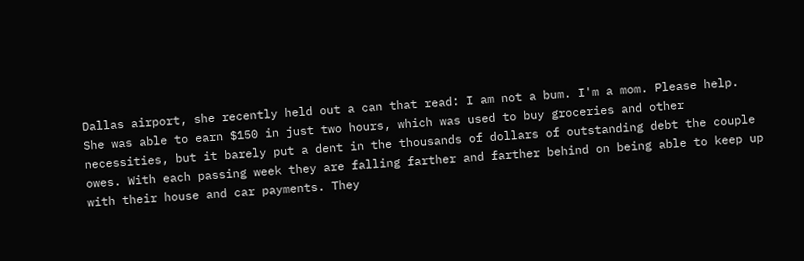Dallas airport, she recently held out a can that read: I am not a bum. I'm a mom. Please help. She was able to earn $150 in just two hours, which was used to buy groceries and other necessities, but it barely put a dent in the thousands of dollars of outstanding debt the couple owes. With each passing week they are falling farther and farther behind on being able to keep up with their house and car payments. They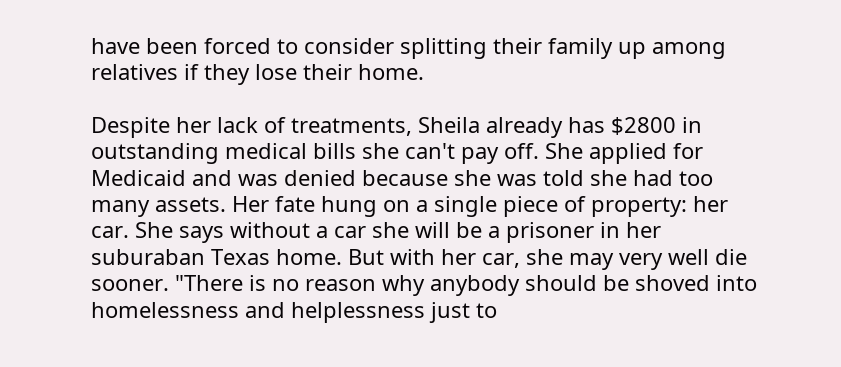have been forced to consider splitting their family up among relatives if they lose their home.

Despite her lack of treatments, Sheila already has $2800 in outstanding medical bills she can't pay off. She applied for Medicaid and was denied because she was told she had too many assets. Her fate hung on a single piece of property: her car. She says without a car she will be a prisoner in her suburaban Texas home. But with her car, she may very well die sooner. "There is no reason why anybody should be shoved into homelessness and helplessness just to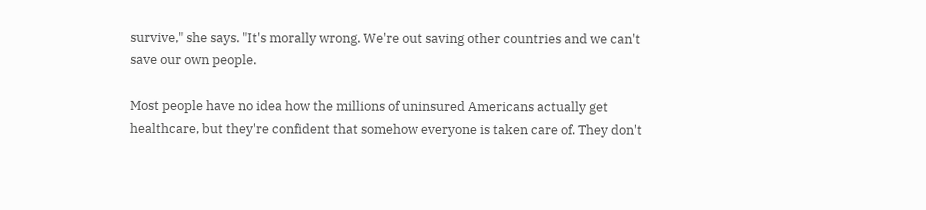survive," she says. "It's morally wrong. We're out saving other countries and we can't save our own people.

Most people have no idea how the millions of uninsured Americans actually get healthcare, but they're confident that somehow everyone is taken care of. They don't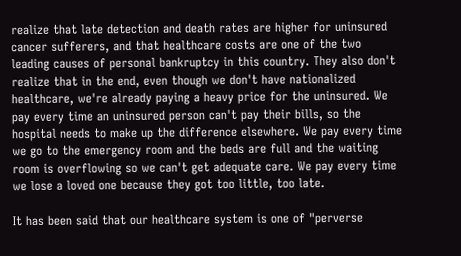realize that late detection and death rates are higher for uninsured cancer sufferers, and that healthcare costs are one of the two leading causes of personal bankruptcy in this country. They also don't realize that in the end, even though we don't have nationalized healthcare, we're already paying a heavy price for the uninsured. We pay every time an uninsured person can't pay their bills, so the hospital needs to make up the difference elsewhere. We pay every time we go to the emergency room and the beds are full and the waiting room is overflowing so we can't get adequate care. We pay every time we lose a loved one because they got too little, too late.

It has been said that our healthcare system is one of "perverse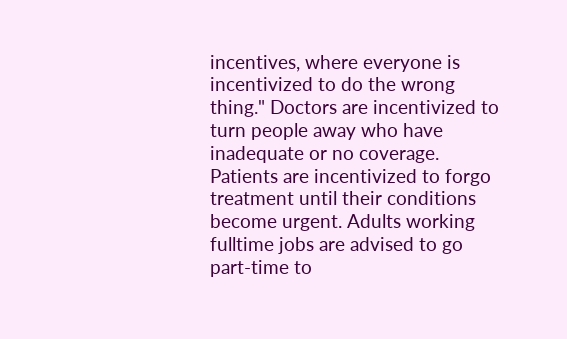incentives, where everyone is incentivized to do the wrong thing." Doctors are incentivized to turn people away who have inadequate or no coverage. Patients are incentivized to forgo treatment until their conditions become urgent. Adults working fulltime jobs are advised to go part-time to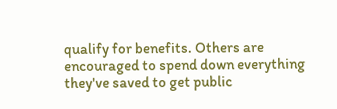qualify for benefits. Others are encouraged to spend down everything they've saved to get public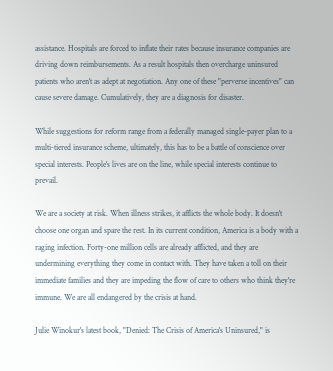assistance. Hospitals are forced to inflate their rates because insurance companies are driving down reimbursements. As a result hospitals then overcharge uninsured patients who aren't as adept at negotiation. Any one of these "perverse incentives" can cause severe damage. Cumulatively, they are a diagnosis for disaster.

While suggestions for reform range from a federally managed single-payer plan to a multi-tiered insurance scheme, ultimately, this has to be a battle of conscience over special interests. People's lives are on the line, while special interests continue to prevail.

We are a society at risk. When illness strikes, it afflicts the whole body. It doesn't choose one organ and spare the rest. In its current condition, America is a body with a raging infection. Forty-one million cells are already afflicted, and they are undermining everything they come in contact with. They have taken a toll on their immediate families and they are impeding the flow of care to others who think they're immune. We are all endangered by the crisis at hand.

Julie Winokur's latest book, "Denied: The Crisis of America's Uninsured," is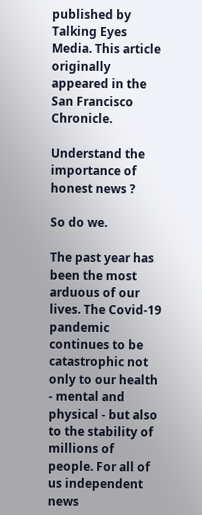published by Talking Eyes Media. This article originally appeared in the San Francisco Chronicle.

Understand the importance of honest news ?

So do we.

The past year has been the most arduous of our lives. The Covid-19 pandemic continues to be catastrophic not only to our health - mental and physical - but also to the stability of millions of people. For all of us independent news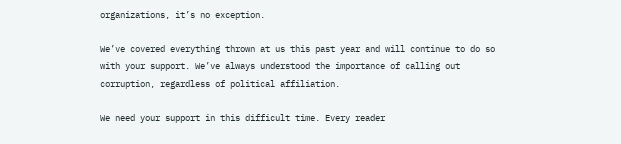organizations, it’s no exception.

We’ve covered everything thrown at us this past year and will continue to do so with your support. We’ve always understood the importance of calling out corruption, regardless of political affiliation.

We need your support in this difficult time. Every reader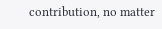contribution, no matter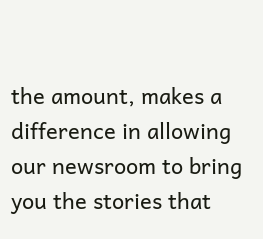the amount, makes a difference in allowing our newsroom to bring you the stories that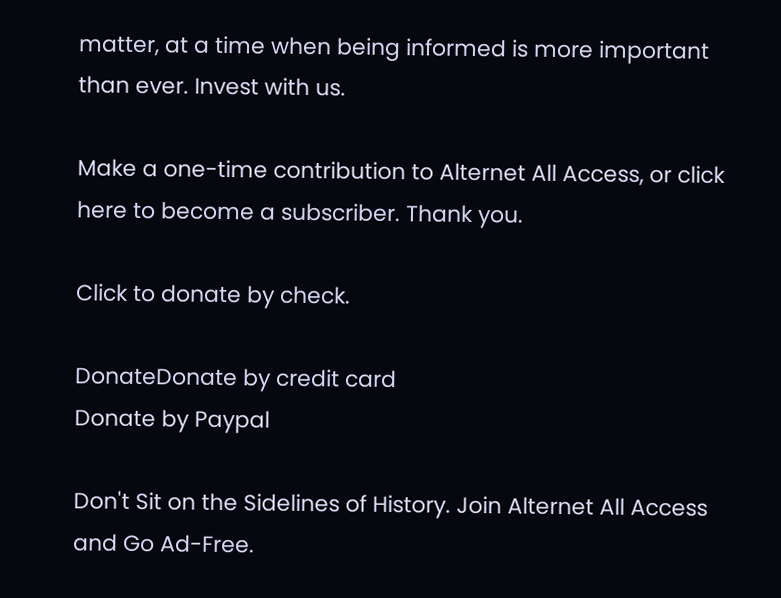matter, at a time when being informed is more important than ever. Invest with us.

Make a one-time contribution to Alternet All Access, or click here to become a subscriber. Thank you.

Click to donate by check.

DonateDonate by credit card
Donate by Paypal

Don't Sit on the Sidelines of History. Join Alternet All Access and Go Ad-Free.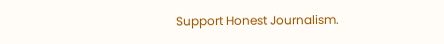Support Honest Journalism.